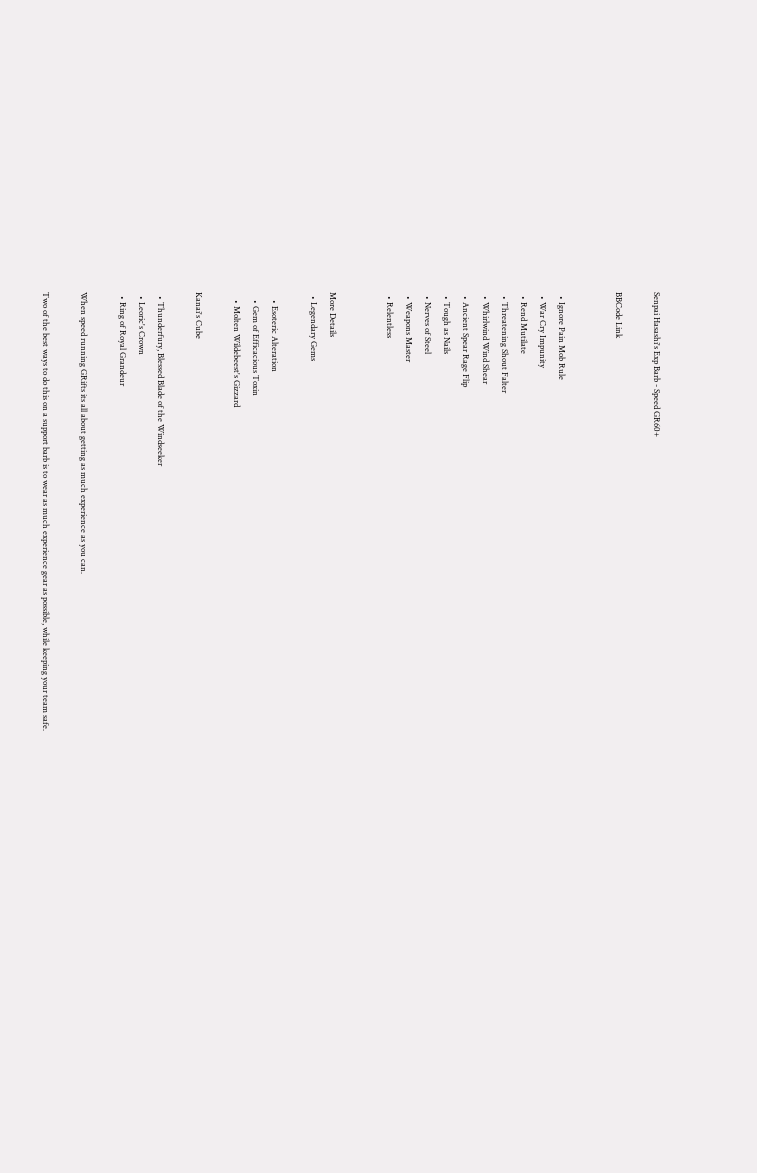Senpai Hasashi's Exp Barb - Speed GR60+

BBCode Link


  • Ignore Pain Mob Rule
  • War Cry Impunity
  • Rend Mutilate
  • Threatening Shout Falter
  • Whirlwind Wind Shear
  • Ancient Spear Rage Flip
  • Tough as Nails
  • Nerves of Steel
  • Weapons Master
  • Relentless


More Details
  • Legendary Gems

    • Esoteric Alteration
    • Gem of Efficacious Toxin
    • Molten Wildebeest's Gizzard

Kanai's Cube

  • Thunderfury, Blessed Blade of the Windseeker
  • Leoric's Crown
  • Ring of Royal Grandeur

When speed running GRifts its all about getting as much experience as you can.

Two of the best ways to do this on a support barb is to wear as much experience gear as possible, while keeping your team safe.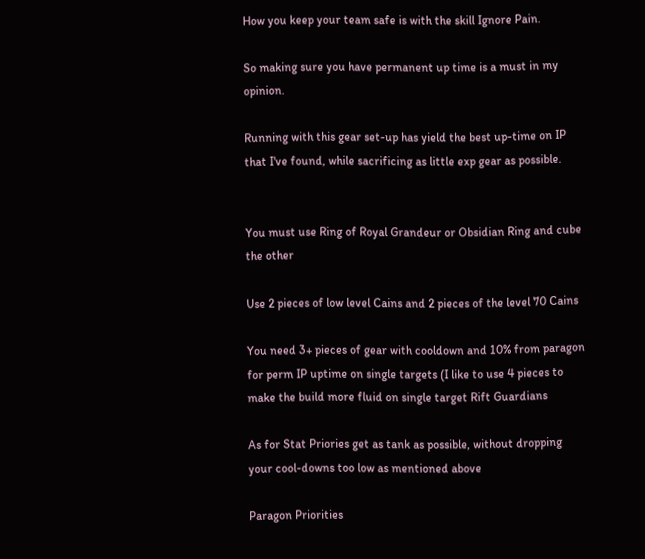How you keep your team safe is with the skill Ignore Pain.

So making sure you have permanent up time is a must in my opinion.

Running with this gear set-up has yield the best up-time on IP that I've found, while sacrificing as little exp gear as possible.


You must use Ring of Royal Grandeur or Obsidian Ring and cube the other

Use 2 pieces of low level Cains and 2 pieces of the level 70 Cains

You need 3+ pieces of gear with cooldown and 10% from paragon for perm IP uptime on single targets (I like to use 4 pieces to make the build more fluid on single target Rift Guardians

As for Stat Priories get as tank as possible, without dropping your cool-downs too low as mentioned above

Paragon Priorities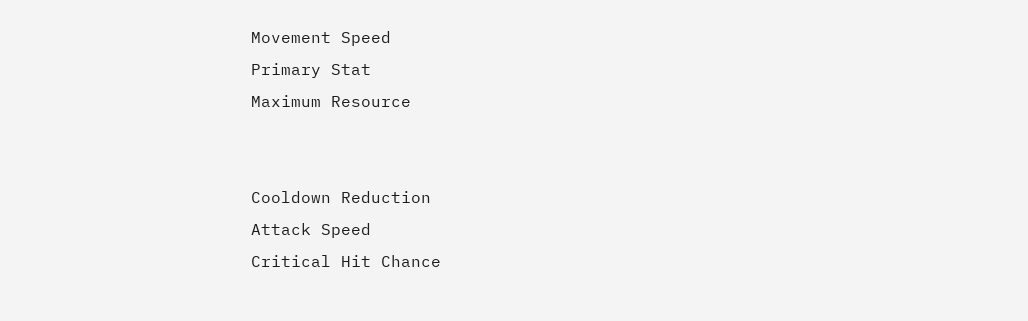Movement Speed
Primary Stat
Maximum Resource


Cooldown Reduction
Attack Speed
Critical Hit Chance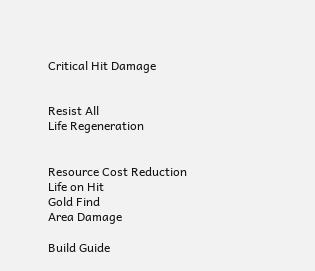Critical Hit Damage


Resist All
Life Regeneration


Resource Cost Reduction
Life on Hit
Gold Find
Area Damage

Build Guide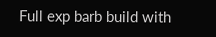Full exp barb build with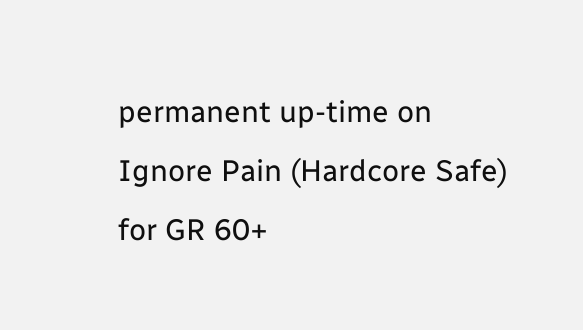permanent up-time on Ignore Pain (Hardcore Safe) for GR 60+